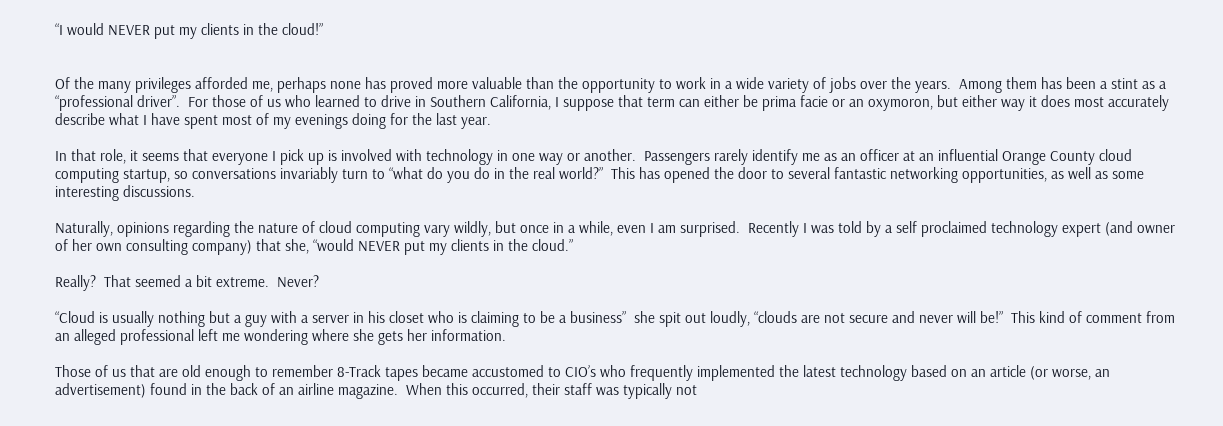“I would NEVER put my clients in the cloud!”


Of the many privileges afforded me, perhaps none has proved more valuable than the opportunity to work in a wide variety of jobs over the years.  Among them has been a stint as a “professional driver”.  For those of us who learned to drive in Southern California, I suppose that term can either be prima facie or an oxymoron, but either way it does most accurately describe what I have spent most of my evenings doing for the last year.

In that role, it seems that everyone I pick up is involved with technology in one way or another.  Passengers rarely identify me as an officer at an influential Orange County cloud computing startup, so conversations invariably turn to “what do you do in the real world?”  This has opened the door to several fantastic networking opportunities, as well as some interesting discussions.

Naturally, opinions regarding the nature of cloud computing vary wildly, but once in a while, even I am surprised.  Recently I was told by a self proclaimed technology expert (and owner of her own consulting company) that she, “would NEVER put my clients in the cloud.”

Really?  That seemed a bit extreme.  Never?

“Cloud is usually nothing but a guy with a server in his closet who is claiming to be a business”  she spit out loudly, “clouds are not secure and never will be!”  This kind of comment from an alleged professional left me wondering where she gets her information.

Those of us that are old enough to remember 8-Track tapes became accustomed to CIO’s who frequently implemented the latest technology based on an article (or worse, an advertisement) found in the back of an airline magazine.  When this occurred, their staff was typically not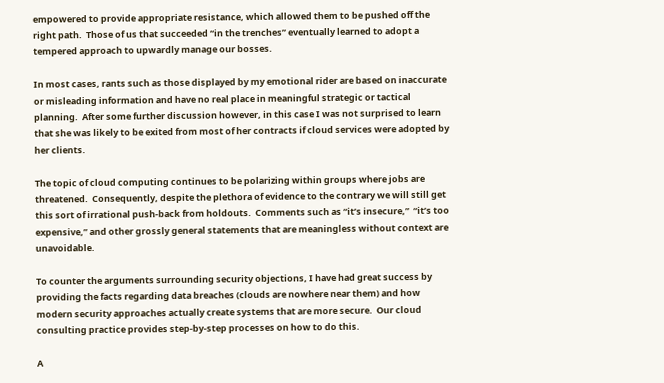empowered to provide appropriate resistance, which allowed them to be pushed off the right path.  Those of us that succeeded “in the trenches” eventually learned to adopt a tempered approach to upwardly manage our bosses.

In most cases, rants such as those displayed by my emotional rider are based on inaccurate or misleading information and have no real place in meaningful strategic or tactical planning.  After some further discussion however, in this case I was not surprised to learn that she was likely to be exited from most of her contracts if cloud services were adopted by her clients.

The topic of cloud computing continues to be polarizing within groups where jobs are threatened.  Consequently, despite the plethora of evidence to the contrary we will still get this sort of irrational push-back from holdouts.  Comments such as “it’s insecure,”  “it’s too expensive,” and other grossly general statements that are meaningless without context are unavoidable.

To counter the arguments surrounding security objections, I have had great success by providing the facts regarding data breaches (clouds are nowhere near them) and how modern security approaches actually create systems that are more secure.  Our cloud consulting practice provides step-by-step processes on how to do this.

A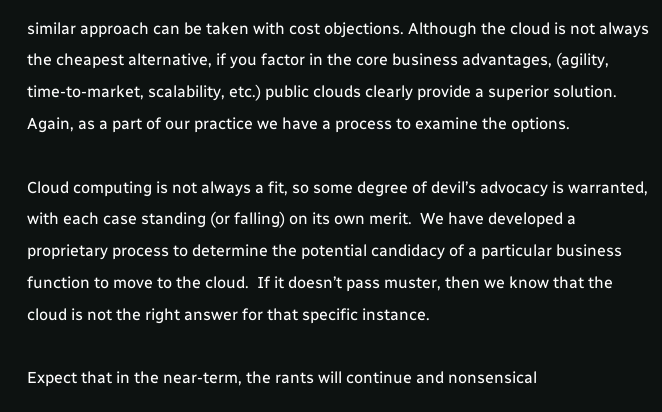similar approach can be taken with cost objections. Although the cloud is not always the cheapest alternative, if you factor in the core business advantages, (agility, time-to-market, scalability, etc.) public clouds clearly provide a superior solution.  Again, as a part of our practice we have a process to examine the options.

Cloud computing is not always a fit, so some degree of devil’s advocacy is warranted, with each case standing (or falling) on its own merit.  We have developed a proprietary process to determine the potential candidacy of a particular business function to move to the cloud.  If it doesn’t pass muster, then we know that the cloud is not the right answer for that specific instance.

Expect that in the near-term, the rants will continue and nonsensical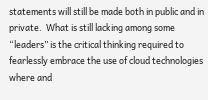statements will still be made both in public and in private.  What is still lacking among some “leaders” is the critical thinking required to fearlessly embrace the use of cloud technologies where and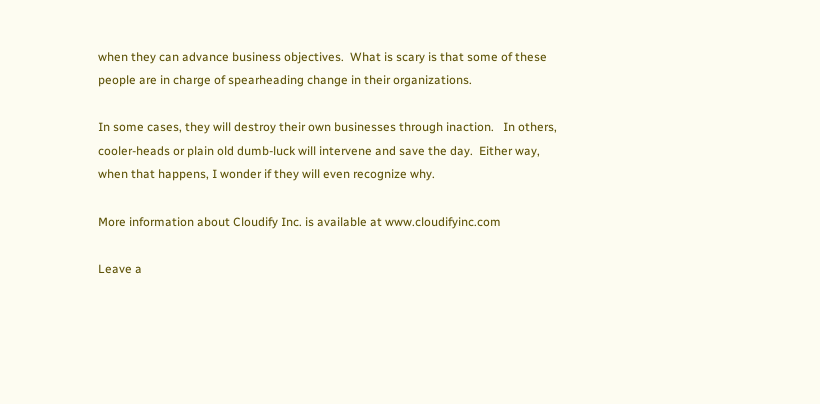when they can advance business objectives.  What is scary is that some of these people are in charge of spearheading change in their organizations.

In some cases, they will destroy their own businesses through inaction.   In others, cooler-heads or plain old dumb-luck will intervene and save the day.  Either way, when that happens, I wonder if they will even recognize why.

More information about Cloudify Inc. is available at www.cloudifyinc.com

Leave a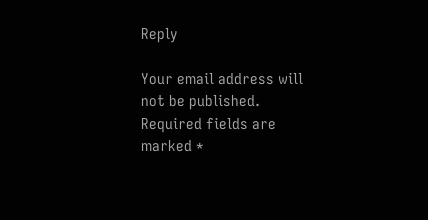Reply

Your email address will not be published. Required fields are marked *